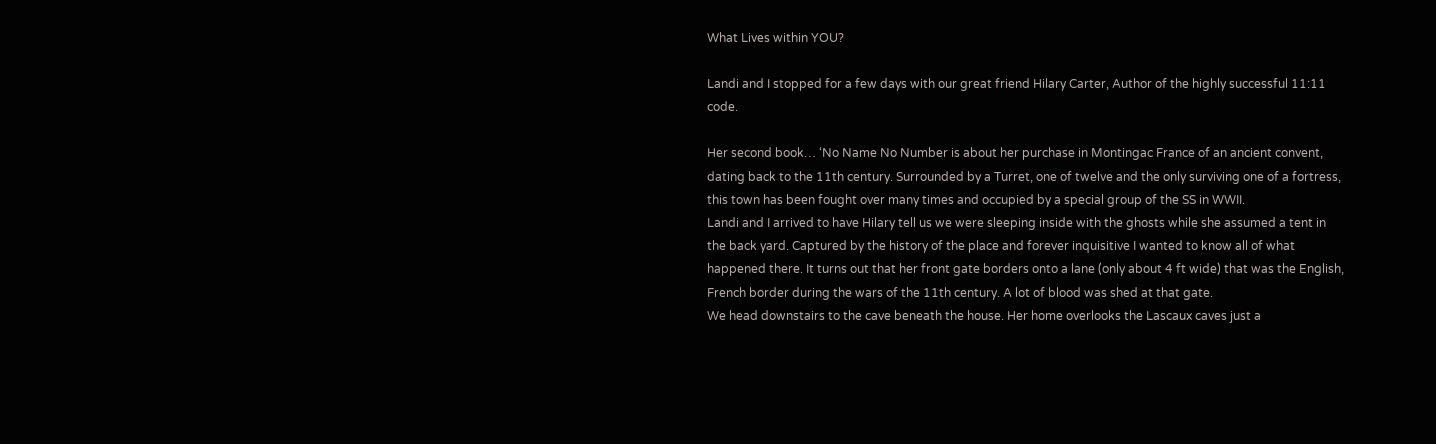What Lives within YOU?

Landi and I stopped for a few days with our great friend Hilary Carter, Author of the highly successful 11:11 code.

Her second book… ‘No Name No Number is about her purchase in Montingac France of an ancient convent, dating back to the 11th century. Surrounded by a Turret, one of twelve and the only surviving one of a fortress, this town has been fought over many times and occupied by a special group of the SS in WWII.
Landi and I arrived to have Hilary tell us we were sleeping inside with the ghosts while she assumed a tent in the back yard. Captured by the history of the place and forever inquisitive I wanted to know all of what happened there. It turns out that her front gate borders onto a lane (only about 4 ft wide) that was the English, French border during the wars of the 11th century. A lot of blood was shed at that gate.
We head downstairs to the cave beneath the house. Her home overlooks the Lascaux caves just a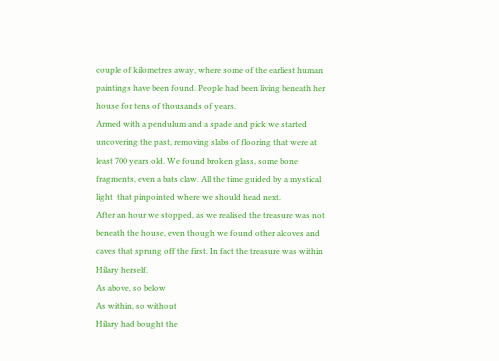couple of kilometres away, where some of the earliest human paintings have been found. People had been living beneath her house for tens of thousands of years.
Armed with a pendulum and a spade and pick we started uncovering the past, removing slabs of flooring that were at least 700 years old. We found broken glass, some bone fragments, even a bats claw. All the time guided by a mystical light  that pinpointed where we should head next.
After an hour we stopped, as we realised the treasure was not beneath the house, even though we found other alcoves and caves that sprung off the first. In fact the treasure was within Hilary herself.
As above, so below
As within, so without
Hilary had bought the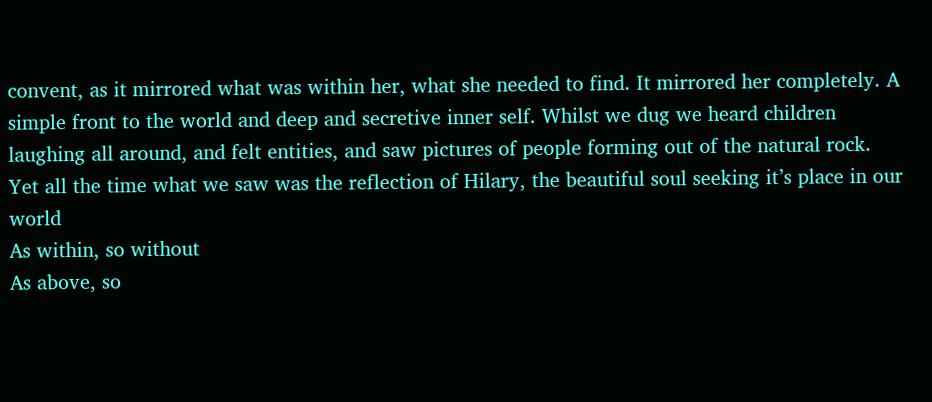convent, as it mirrored what was within her, what she needed to find. It mirrored her completely. A simple front to the world and deep and secretive inner self. Whilst we dug we heard children laughing all around, and felt entities, and saw pictures of people forming out of the natural rock. Yet all the time what we saw was the reflection of Hilary, the beautiful soul seeking it’s place in our world
As within, so without
As above, so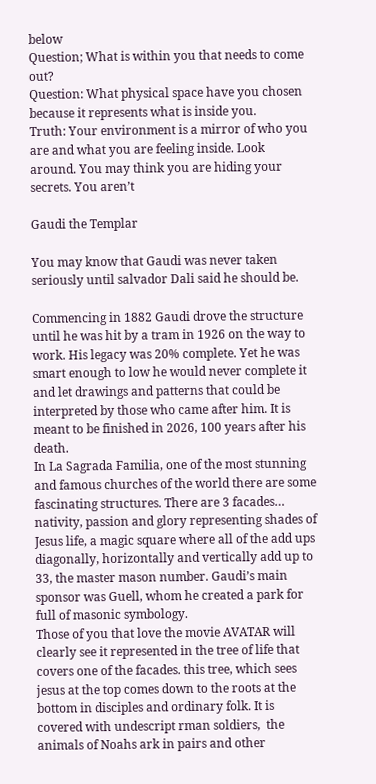below
Question; What is within you that needs to come out?
Question: What physical space have you chosen because it represents what is inside you.
Truth: Your environment is a mirror of who you are and what you are feeling inside. Look around. You may think you are hiding your secrets. You aren’t

Gaudi the Templar

You may know that Gaudi was never taken seriously until salvador Dali said he should be.

Commencing in 1882 Gaudi drove the structure until he was hit by a tram in 1926 on the way to work. His legacy was 20% complete. Yet he was smart enough to low he would never complete it and let drawings and patterns that could be interpreted by those who came after him. It is meant to be finished in 2026, 100 years after his death.
In La Sagrada Familia, one of the most stunning and famous churches of the world there are some fascinating structures. There are 3 facades… nativity, passion and glory representing shades of Jesus life, a magic square where all of the add ups diagonally, horizontally and vertically add up to 33, the master mason number. Gaudi’s main sponsor was Guell, whom he created a park for full of masonic symbology.
Those of you that love the movie AVATAR will clearly see it represented in the tree of life that covers one of the facades. this tree, which sees jesus at the top comes down to the roots at the bottom in disciples and ordinary folk. It is covered with undescript rman soldiers,  the animals of Noahs ark in pairs and other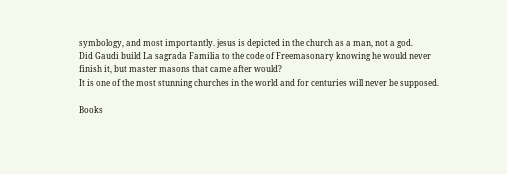symbology, and most importantly. jesus is depicted in the church as a man, not a god.
Did Gaudi build La sagrada Familia to the code of Freemasonary knowing he would never finish it, but master masons that came after would?
It is one of the most stunning churches in the world and for centuries will never be supposed.

Books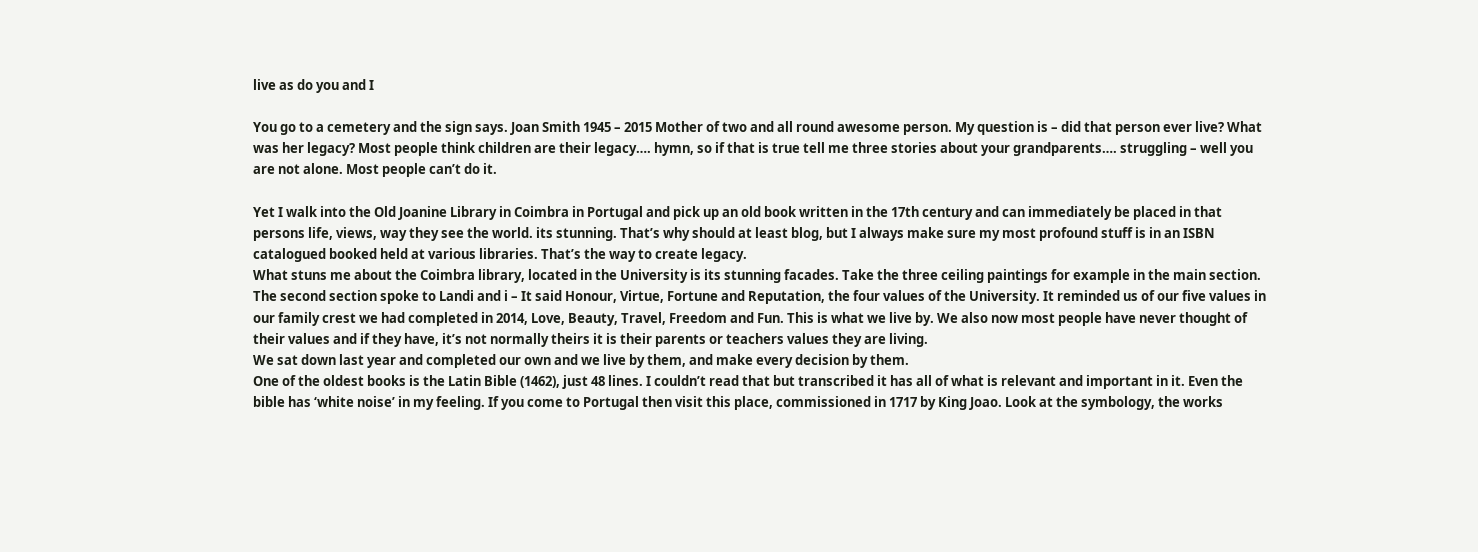live as do you and I

You go to a cemetery and the sign says. Joan Smith 1945 – 2015 Mother of two and all round awesome person. My question is – did that person ever live? What was her legacy? Most people think children are their legacy…. hymn, so if that is true tell me three stories about your grandparents…. struggling – well you are not alone. Most people can’t do it.

Yet I walk into the Old Joanine Library in Coimbra in Portugal and pick up an old book written in the 17th century and can immediately be placed in that persons life, views, way they see the world. its stunning. That’s why should at least blog, but I always make sure my most profound stuff is in an ISBN catalogued booked held at various libraries. That’s the way to create legacy.
What stuns me about the Coimbra library, located in the University is its stunning facades. Take the three ceiling paintings for example in the main section. The second section spoke to Landi and i – It said Honour, Virtue, Fortune and Reputation, the four values of the University. It reminded us of our five values in our family crest we had completed in 2014, Love, Beauty, Travel, Freedom and Fun. This is what we live by. We also now most people have never thought of their values and if they have, it’s not normally theirs it is their parents or teachers values they are living.
We sat down last year and completed our own and we live by them, and make every decision by them.
One of the oldest books is the Latin Bible (1462), just 48 lines. I couldn’t read that but transcribed it has all of what is relevant and important in it. Even the bible has ‘white noise’ in my feeling. If you come to Portugal then visit this place, commissioned in 1717 by King Joao. Look at the symbology, the works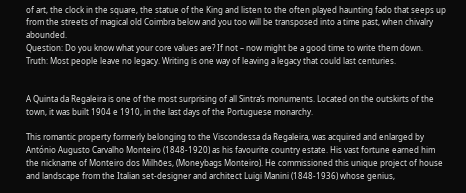of art, the clock in the square, the statue of the King and listen to the often played haunting fado that seeps up from the streets of magical old Coimbra below and you too will be transposed into a time past, when chivalry abounded.
Question: Do you know what your core values are? If not – now might be a good time to write them down.
Truth: Most people leave no legacy. Writing is one way of leaving a legacy that could last centuries.


A Quinta da Regaleira is one of the most surprising of all Sintra’s monuments. Located on the outskirts of the town, it was built 1904 e 1910, in the last days of the Portuguese monarchy.

This romantic property formerly belonging to the Viscondessa da Regaleira, was acquired and enlarged by António Augusto Carvalho Monteiro (1848-1920) as his favourite country estate. His vast fortune earned him the nickname of Monteiro dos Milhões, (Moneybags Monteiro). He commissioned this unique project of house and landscape from the Italian set-designer and architect Luigi Manini (1848-1936) whose genius,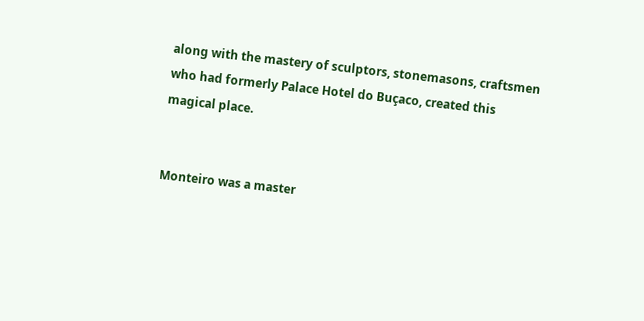along with the mastery of sculptors, stonemasons, craftsmen who had formerly Palace Hotel do Buçaco, created this magical place.


Monteiro was a master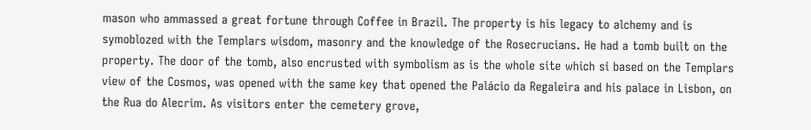mason who ammassed a great fortune through Coffee in Brazil. The property is his legacy to alchemy and is symoblozed with the Templars wisdom, masonry and the knowledge of the Rosecrucians. He had a tomb built on the property. The door of the tomb, also encrusted with symbolism as is the whole site which si based on the Templars view of the Cosmos, was opened with the same key that opened the Palácio da Regaleira and his palace in Lisbon, on the Rua do Alecrim. As visitors enter the cemetery grove,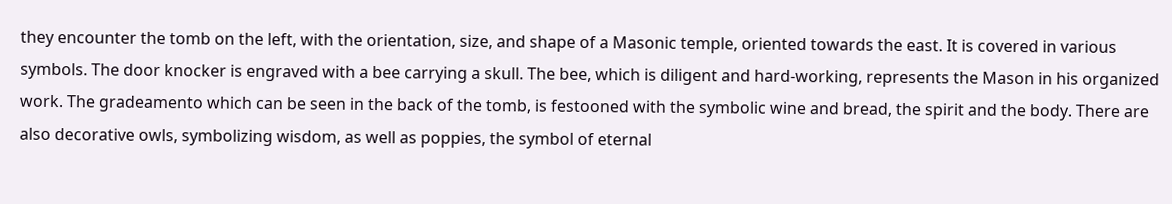they encounter the tomb on the left, with the orientation, size, and shape of a Masonic temple, oriented towards the east. It is covered in various symbols. The door knocker is engraved with a bee carrying a skull. The bee, which is diligent and hard-working, represents the Mason in his organized work. The gradeamento which can be seen in the back of the tomb, is festooned with the symbolic wine and bread, the spirit and the body. There are also decorative owls, symbolizing wisdom, as well as poppies, the symbol of eternal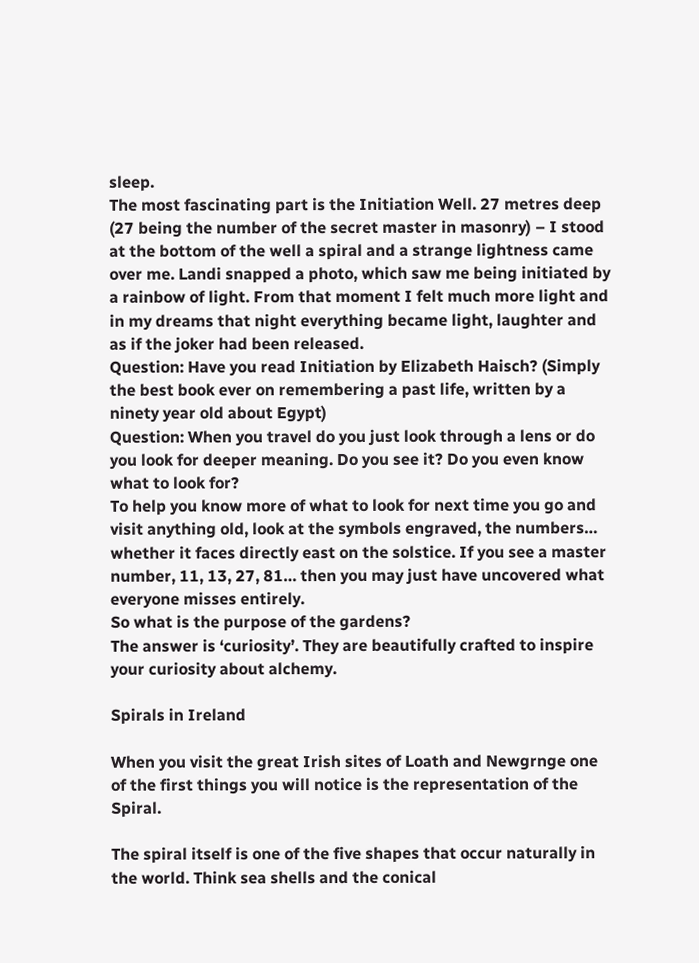sleep.
The most fascinating part is the Initiation Well. 27 metres deep (27 being the number of the secret master in masonry) – I stood at the bottom of the well a spiral and a strange lightness came over me. Landi snapped a photo, which saw me being initiated by a rainbow of light. From that moment I felt much more light and in my dreams that night everything became light, laughter and as if the joker had been released.
Question: Have you read Initiation by Elizabeth Haisch? (Simply the best book ever on remembering a past life, written by a ninety year old about Egypt)
Question: When you travel do you just look through a lens or do you look for deeper meaning. Do you see it? Do you even know what to look for?
To help you know more of what to look for next time you go and visit anything old, look at the symbols engraved, the numbers… whether it faces directly east on the solstice. If you see a master number, 11, 13, 27, 81… then you may just have uncovered what everyone misses entirely.
So what is the purpose of the gardens?
The answer is ‘curiosity’. They are beautifully crafted to inspire your curiosity about alchemy.

Spirals in Ireland

When you visit the great Irish sites of Loath and Newgrnge one of the first things you will notice is the representation of the Spiral.

The spiral itself is one of the five shapes that occur naturally in the world. Think sea shells and the conical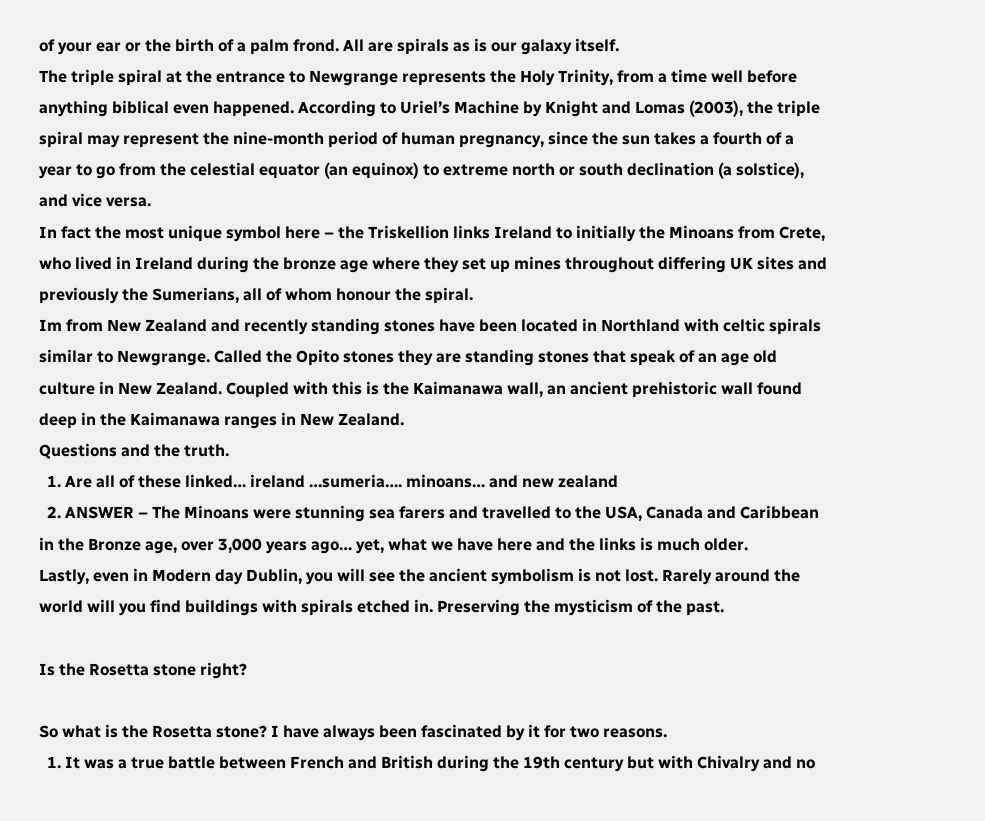of your ear or the birth of a palm frond. All are spirals as is our galaxy itself.
The triple spiral at the entrance to Newgrange represents the Holy Trinity, from a time well before anything biblical even happened. According to Uriel’s Machine by Knight and Lomas (2003), the triple spiral may represent the nine-month period of human pregnancy, since the sun takes a fourth of a year to go from the celestial equator (an equinox) to extreme north or south declination (a solstice), and vice versa.
In fact the most unique symbol here – the Triskellion links Ireland to initially the Minoans from Crete, who lived in Ireland during the bronze age where they set up mines throughout differing UK sites and previously the Sumerians, all of whom honour the spiral.
Im from New Zealand and recently standing stones have been located in Northland with celtic spirals similar to Newgrange. Called the Opito stones they are standing stones that speak of an age old culture in New Zealand. Coupled with this is the Kaimanawa wall, an ancient prehistoric wall found deep in the Kaimanawa ranges in New Zealand.
Questions and the truth.
  1. Are all of these linked… ireland …sumeria…. minoans… and new zealand
  2. ANSWER – The Minoans were stunning sea farers and travelled to the USA, Canada and Caribbean in the Bronze age, over 3,000 years ago… yet, what we have here and the links is much older.
Lastly, even in Modern day Dublin, you will see the ancient symbolism is not lost. Rarely around the world will you find buildings with spirals etched in. Preserving the mysticism of the past.

Is the Rosetta stone right?

So what is the Rosetta stone? I have always been fascinated by it for two reasons.
  1. It was a true battle between French and British during the 19th century but with Chivalry and no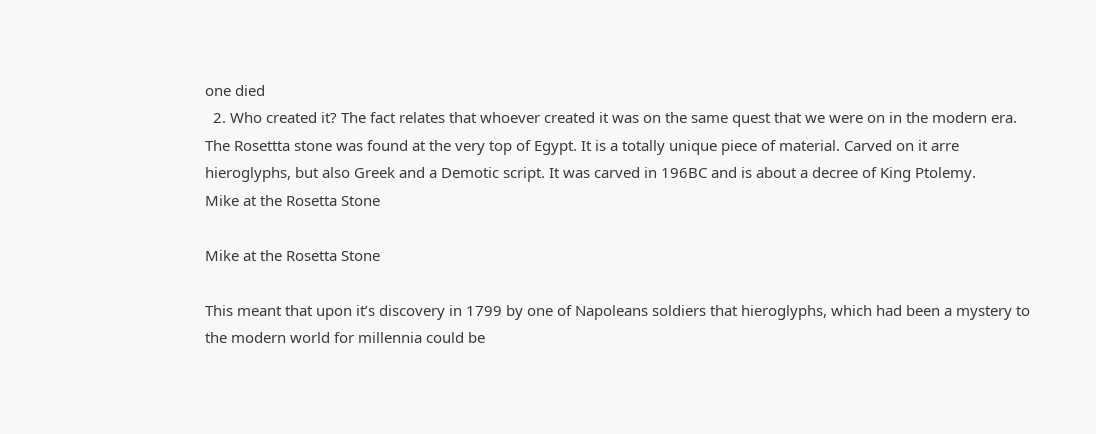one died
  2. Who created it? The fact relates that whoever created it was on the same quest that we were on in the modern era.
The Rosettta stone was found at the very top of Egypt. It is a totally unique piece of material. Carved on it arre hieroglyphs, but also Greek and a Demotic script. It was carved in 196BC and is about a decree of King Ptolemy.
Mike at the Rosetta Stone

Mike at the Rosetta Stone

This meant that upon it’s discovery in 1799 by one of Napoleans soldiers that hieroglyphs, which had been a mystery to the modern world for millennia could be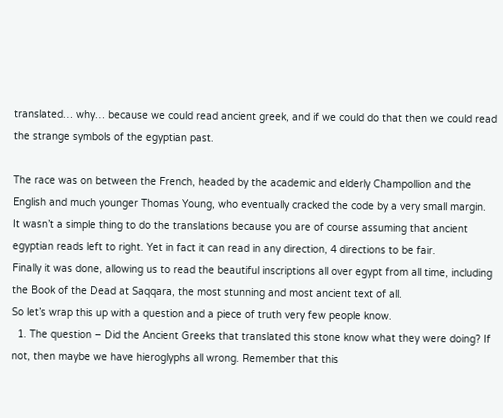translated… why… because we could read ancient greek, and if we could do that then we could read the strange symbols of the egyptian past.

The race was on between the French, headed by the academic and elderly Champollion and the English and much younger Thomas Young, who eventually cracked the code by a very small margin.
It wasn’t a simple thing to do the translations because you are of course assuming that ancient egyptian reads left to right. Yet in fact it can read in any direction, 4 directions to be fair.
Finally it was done, allowing us to read the beautiful inscriptions all over egypt from all time, including the Book of the Dead at Saqqara, the most stunning and most ancient text of all.
So let’s wrap this up with a question and a piece of truth very few people know.
  1. The question – Did the Ancient Greeks that translated this stone know what they were doing? If not, then maybe we have hieroglyphs all wrong. Remember that this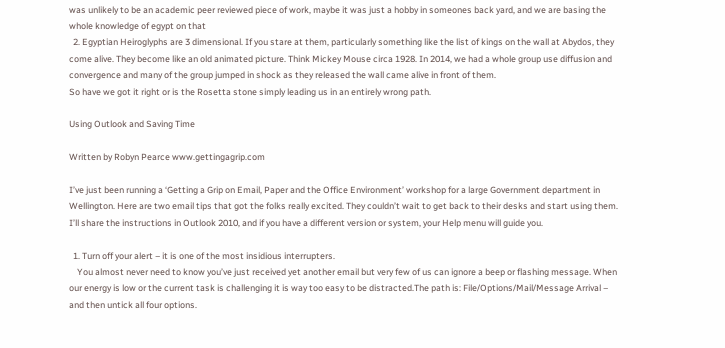was unlikely to be an academic peer reviewed piece of work, maybe it was just a hobby in someones back yard, and we are basing the whole knowledge of egypt on that
  2. Egyptian Heiroglyphs are 3 dimensional. If you stare at them, particularly something like the list of kings on the wall at Abydos, they come alive. They become like an old animated picture. Think Mickey Mouse circa 1928. In 2014, we had a whole group use diffusion and convergence and many of the group jumped in shock as they released the wall came alive in front of them.
So have we got it right or is the Rosetta stone simply leading us in an entirely wrong path.

Using Outlook and Saving Time

Written by Robyn Pearce www.gettingagrip.com

I’ve just been running a ‘Getting a Grip on Email, Paper and the Office Environment’ workshop for a large Government department in Wellington. Here are two email tips that got the folks really excited. They couldn’t wait to get back to their desks and start using them. I’ll share the instructions in Outlook 2010, and if you have a different version or system, your Help menu will guide you.

  1. Turn off your alert – it is one of the most insidious interrupters.
    You almost never need to know you’ve just received yet another email but very few of us can ignore a beep or flashing message. When our energy is low or the current task is challenging it is way too easy to be distracted.The path is: File/Options/Mail/Message Arrival – and then untick all four options.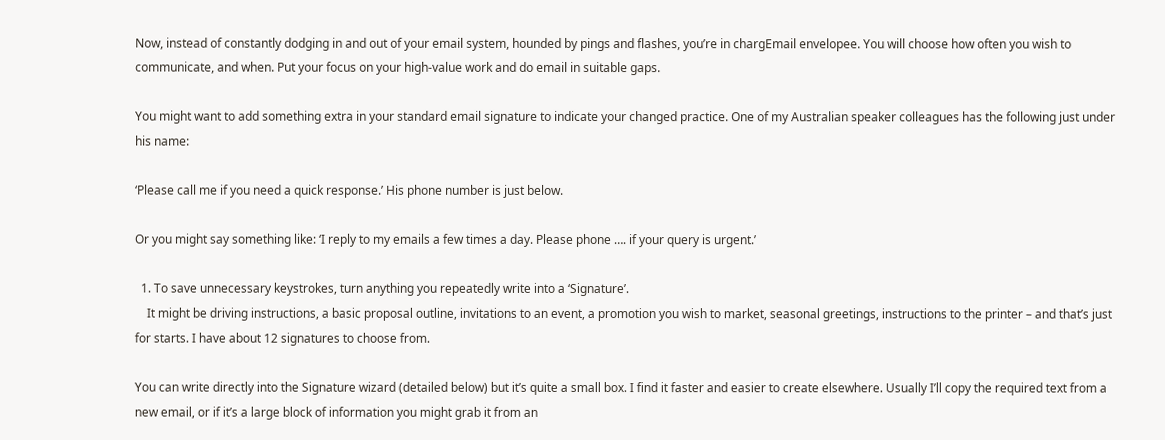Now, instead of constantly dodging in and out of your email system, hounded by pings and flashes, you’re in chargEmail envelopee. You will choose how often you wish to communicate, and when. Put your focus on your high-value work and do email in suitable gaps.

You might want to add something extra in your standard email signature to indicate your changed practice. One of my Australian speaker colleagues has the following just under his name:

‘Please call me if you need a quick response.’ His phone number is just below.

Or you might say something like: ‘I reply to my emails a few times a day. Please phone …. if your query is urgent.’

  1. To save unnecessary keystrokes, turn anything you repeatedly write into a ‘Signature’.
    It might be driving instructions, a basic proposal outline, invitations to an event, a promotion you wish to market, seasonal greetings, instructions to the printer – and that’s just for starts. I have about 12 signatures to choose from.

You can write directly into the Signature wizard (detailed below) but it’s quite a small box. I find it faster and easier to create elsewhere. Usually I’ll copy the required text from a new email, or if it’s a large block of information you might grab it from an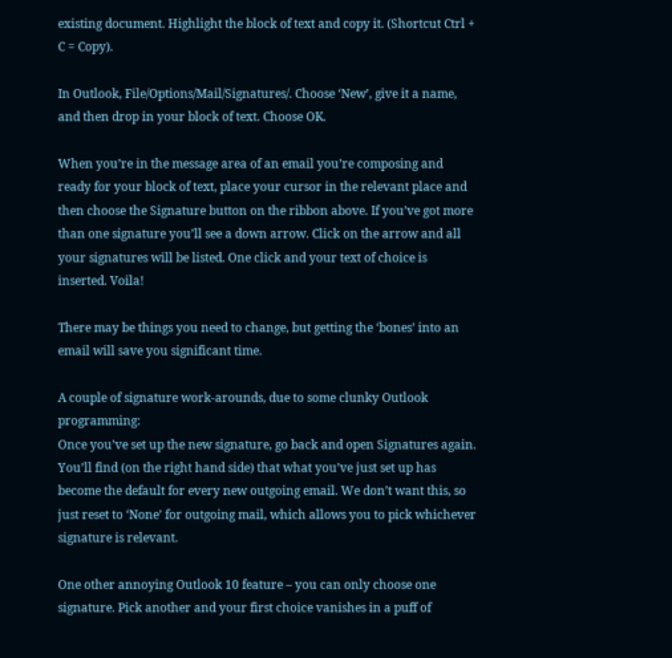existing document. Highlight the block of text and copy it. (Shortcut Ctrl + C = Copy).

In Outlook, File/Options/Mail/Signatures/. Choose ‘New’, give it a name, and then drop in your block of text. Choose OK.

When you’re in the message area of an email you’re composing and ready for your block of text, place your cursor in the relevant place and then choose the Signature button on the ribbon above. If you’ve got more than one signature you’ll see a down arrow. Click on the arrow and all your signatures will be listed. One click and your text of choice is inserted. Voila!

There may be things you need to change, but getting the ‘bones’ into an email will save you significant time.

A couple of signature work-arounds, due to some clunky Outlook programming:
Once you’ve set up the new signature, go back and open Signatures again. You’ll find (on the right hand side) that what you’ve just set up has become the default for every new outgoing email. We don’t want this, so just reset to ‘None’ for outgoing mail, which allows you to pick whichever signature is relevant.

One other annoying Outlook 10 feature – you can only choose one signature. Pick another and your first choice vanishes in a puff of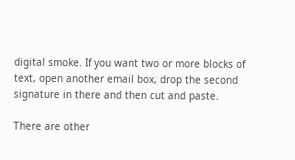digital smoke. If you want two or more blocks of text, open another email box, drop the second signature in there and then cut and paste.

There are other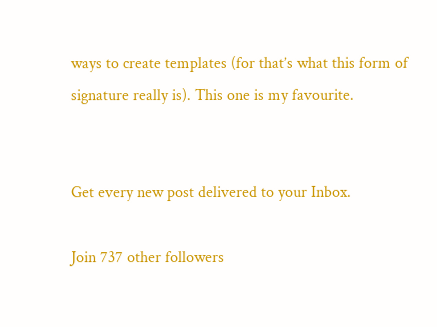ways to create templates (for that’s what this form of signature really is). This one is my favourite.


Get every new post delivered to your Inbox.

Join 737 other followers